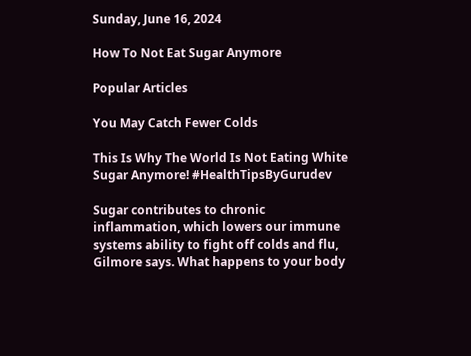Sunday, June 16, 2024

How To Not Eat Sugar Anymore

Popular Articles

You May Catch Fewer Colds

This Is Why The World Is Not Eating White Sugar Anymore! #HealthTipsByGurudev

Sugar contributes to chronic inflammation, which lowers our immune systems ability to fight off colds and flu, Gilmore says. What happens to your body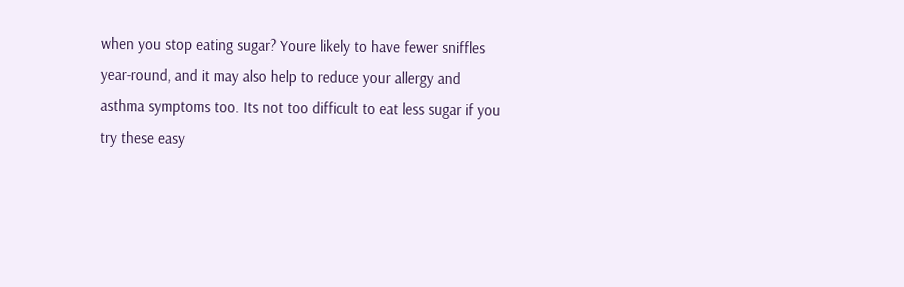when you stop eating sugar? Youre likely to have fewer sniffles year-round, and it may also help to reduce your allergy and asthma symptoms too. Its not too difficult to eat less sugar if you try these easy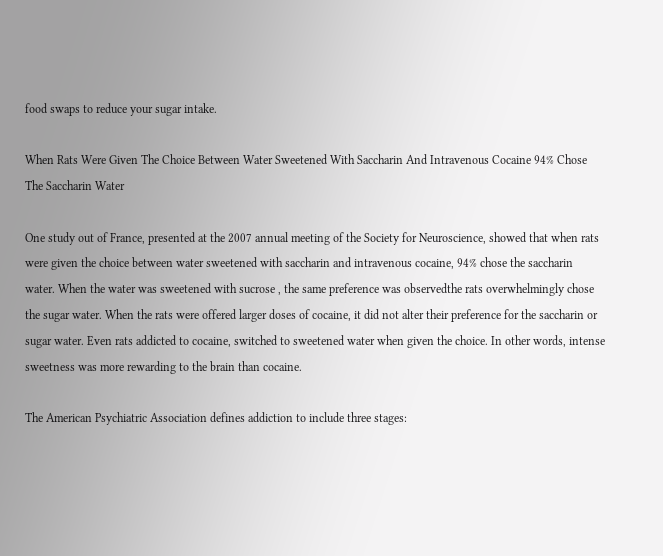food swaps to reduce your sugar intake.

When Rats Were Given The Choice Between Water Sweetened With Saccharin And Intravenous Cocaine 94% Chose The Saccharin Water

One study out of France, presented at the 2007 annual meeting of the Society for Neuroscience, showed that when rats were given the choice between water sweetened with saccharin and intravenous cocaine, 94% chose the saccharin water. When the water was sweetened with sucrose , the same preference was observedthe rats overwhelmingly chose the sugar water. When the rats were offered larger doses of cocaine, it did not alter their preference for the saccharin or sugar water. Even rats addicted to cocaine, switched to sweetened water when given the choice. In other words, intense sweetness was more rewarding to the brain than cocaine.

The American Psychiatric Association defines addiction to include three stages: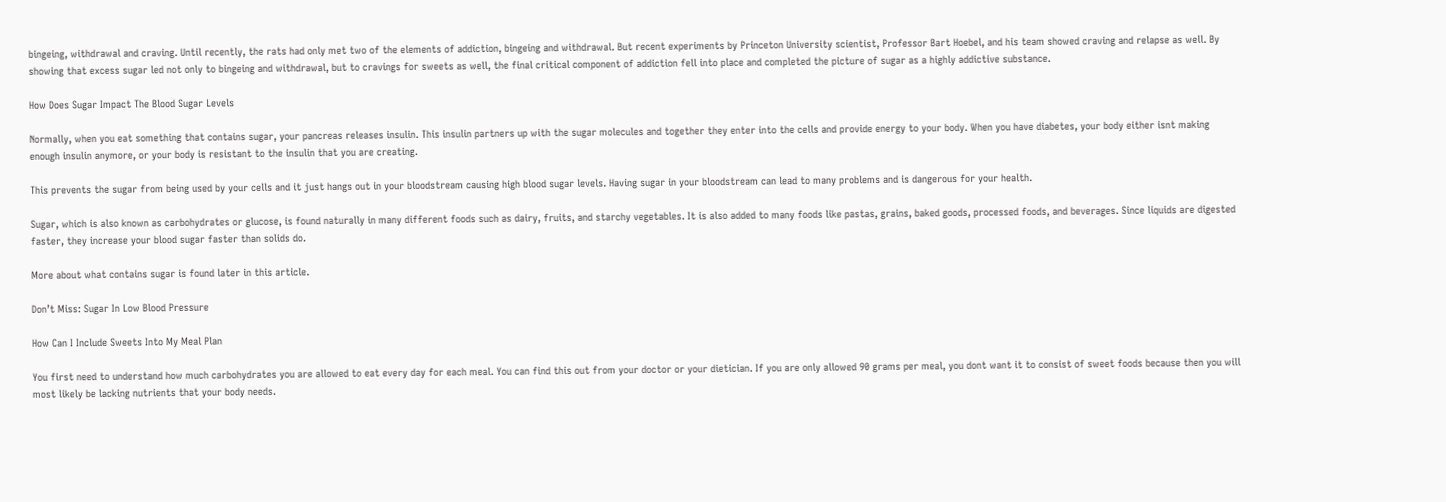bingeing, withdrawal and craving. Until recently, the rats had only met two of the elements of addiction, bingeing and withdrawal. But recent experiments by Princeton University scientist, Professor Bart Hoebel, and his team showed craving and relapse as well. By showing that excess sugar led not only to bingeing and withdrawal, but to cravings for sweets as well, the final critical component of addiction fell into place and completed the picture of sugar as a highly addictive substance.

How Does Sugar Impact The Blood Sugar Levels

Normally, when you eat something that contains sugar, your pancreas releases insulin. This insulin partners up with the sugar molecules and together they enter into the cells and provide energy to your body. When you have diabetes, your body either isnt making enough insulin anymore, or your body is resistant to the insulin that you are creating.

This prevents the sugar from being used by your cells and it just hangs out in your bloodstream causing high blood sugar levels. Having sugar in your bloodstream can lead to many problems and is dangerous for your health.

Sugar, which is also known as carbohydrates or glucose, is found naturally in many different foods such as dairy, fruits, and starchy vegetables. It is also added to many foods like pastas, grains, baked goods, processed foods, and beverages. Since liquids are digested faster, they increase your blood sugar faster than solids do.

More about what contains sugar is found later in this article.

Don’t Miss: Sugar In Low Blood Pressure

How Can I Include Sweets Into My Meal Plan

You first need to understand how much carbohydrates you are allowed to eat every day for each meal. You can find this out from your doctor or your dietician. If you are only allowed 90 grams per meal, you dont want it to consist of sweet foods because then you will most likely be lacking nutrients that your body needs.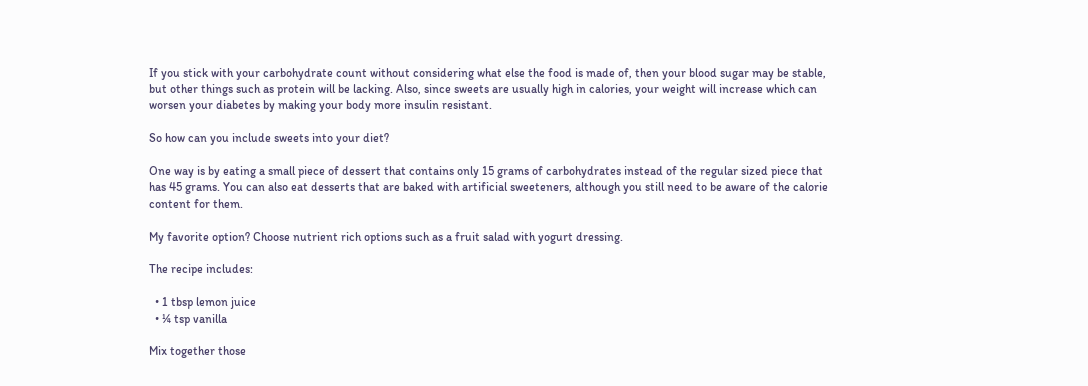If you stick with your carbohydrate count without considering what else the food is made of, then your blood sugar may be stable, but other things such as protein will be lacking. Also, since sweets are usually high in calories, your weight will increase which can worsen your diabetes by making your body more insulin resistant.

So how can you include sweets into your diet?

One way is by eating a small piece of dessert that contains only 15 grams of carbohydrates instead of the regular sized piece that has 45 grams. You can also eat desserts that are baked with artificial sweeteners, although you still need to be aware of the calorie content for them.

My favorite option? Choose nutrient rich options such as a fruit salad with yogurt dressing.

The recipe includes:

  • 1 tbsp lemon juice
  • ¼ tsp vanilla

Mix together those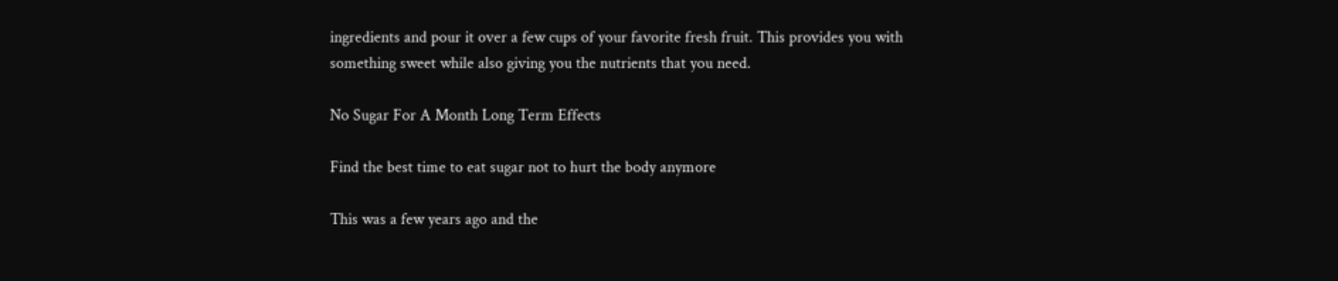ingredients and pour it over a few cups of your favorite fresh fruit. This provides you with something sweet while also giving you the nutrients that you need.

No Sugar For A Month Long Term Effects

Find the best time to eat sugar not to hurt the body anymore

This was a few years ago and the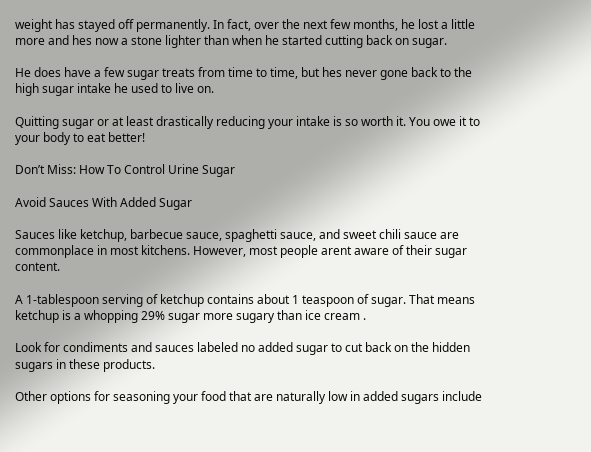weight has stayed off permanently. In fact, over the next few months, he lost a little more and hes now a stone lighter than when he started cutting back on sugar.

He does have a few sugar treats from time to time, but hes never gone back to the high sugar intake he used to live on.

Quitting sugar or at least drastically reducing your intake is so worth it. You owe it to your body to eat better!

Don’t Miss: How To Control Urine Sugar

Avoid Sauces With Added Sugar

Sauces like ketchup, barbecue sauce, spaghetti sauce, and sweet chili sauce are commonplace in most kitchens. However, most people arent aware of their sugar content.

A 1-tablespoon serving of ketchup contains about 1 teaspoon of sugar. That means ketchup is a whopping 29% sugar more sugary than ice cream .

Look for condiments and sauces labeled no added sugar to cut back on the hidden sugars in these products.

Other options for seasoning your food that are naturally low in added sugars include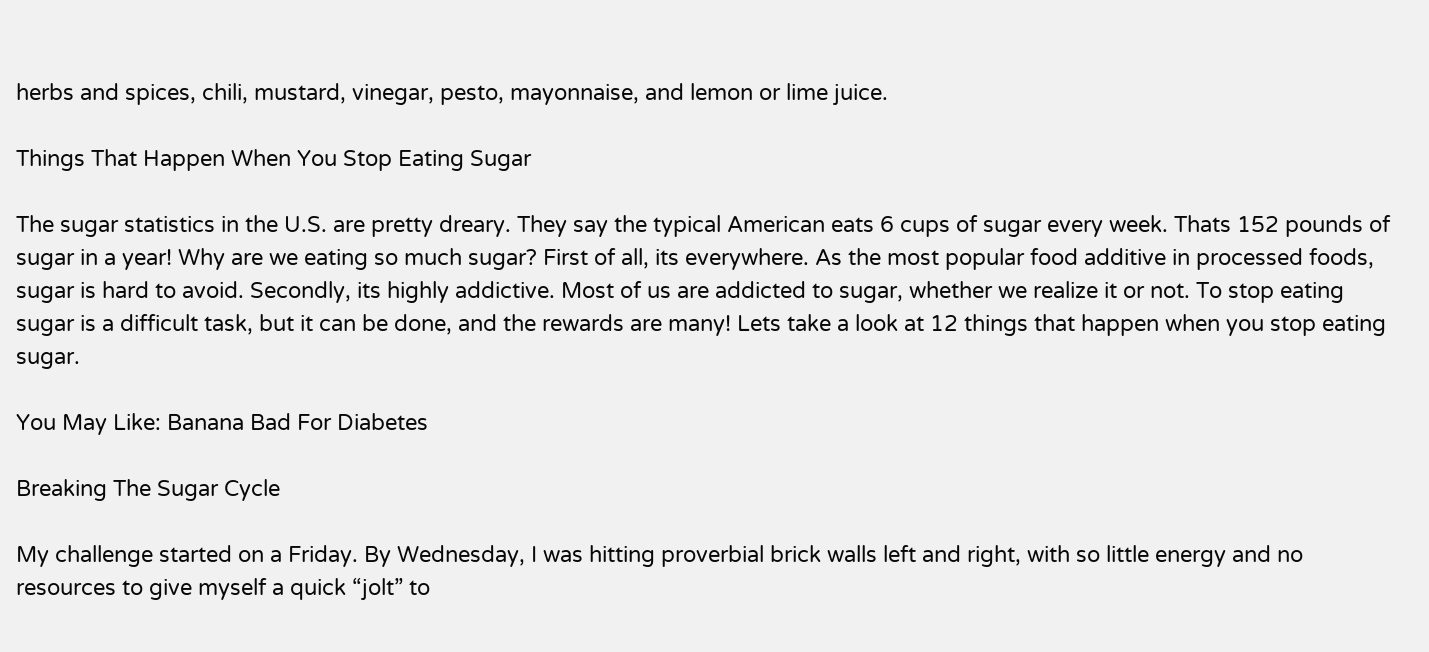herbs and spices, chili, mustard, vinegar, pesto, mayonnaise, and lemon or lime juice.

Things That Happen When You Stop Eating Sugar

The sugar statistics in the U.S. are pretty dreary. They say the typical American eats 6 cups of sugar every week. Thats 152 pounds of sugar in a year! Why are we eating so much sugar? First of all, its everywhere. As the most popular food additive in processed foods, sugar is hard to avoid. Secondly, its highly addictive. Most of us are addicted to sugar, whether we realize it or not. To stop eating sugar is a difficult task, but it can be done, and the rewards are many! Lets take a look at 12 things that happen when you stop eating sugar.

You May Like: Banana Bad For Diabetes

Breaking The Sugar Cycle

My challenge started on a Friday. By Wednesday, I was hitting proverbial brick walls left and right, with so little energy and no resources to give myself a quick “jolt” to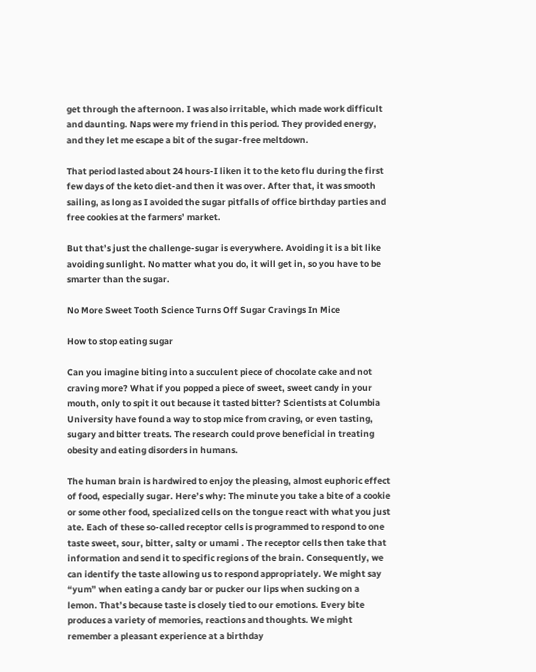get through the afternoon. I was also irritable, which made work difficult and daunting. Naps were my friend in this period. They provided energy, and they let me escape a bit of the sugar-free meltdown.

That period lasted about 24 hours-I liken it to the keto flu during the first few days of the keto diet-and then it was over. After that, it was smooth sailing, as long as I avoided the sugar pitfalls of office birthday parties and free cookies at the farmers’ market.

But that’s just the challenge-sugar is everywhere. Avoiding it is a bit like avoiding sunlight. No matter what you do, it will get in, so you have to be smarter than the sugar.

No More Sweet Tooth Science Turns Off Sugar Cravings In Mice

How to stop eating sugar

Can you imagine biting into a succulent piece of chocolate cake and not craving more? What if you popped a piece of sweet, sweet candy in your mouth, only to spit it out because it tasted bitter? Scientists at Columbia University have found a way to stop mice from craving, or even tasting, sugary and bitter treats. The research could prove beneficial in treating obesity and eating disorders in humans.

The human brain is hardwired to enjoy the pleasing, almost euphoric effect of food, especially sugar. Here’s why: The minute you take a bite of a cookie or some other food, specialized cells on the tongue react with what you just ate. Each of these so-called receptor cells is programmed to respond to one taste sweet, sour, bitter, salty or umami . The receptor cells then take that information and send it to specific regions of the brain. Consequently, we can identify the taste allowing us to respond appropriately. We might say “yum” when eating a candy bar or pucker our lips when sucking on a lemon. That’s because taste is closely tied to our emotions. Every bite produces a variety of memories, reactions and thoughts. We might remember a pleasant experience at a birthday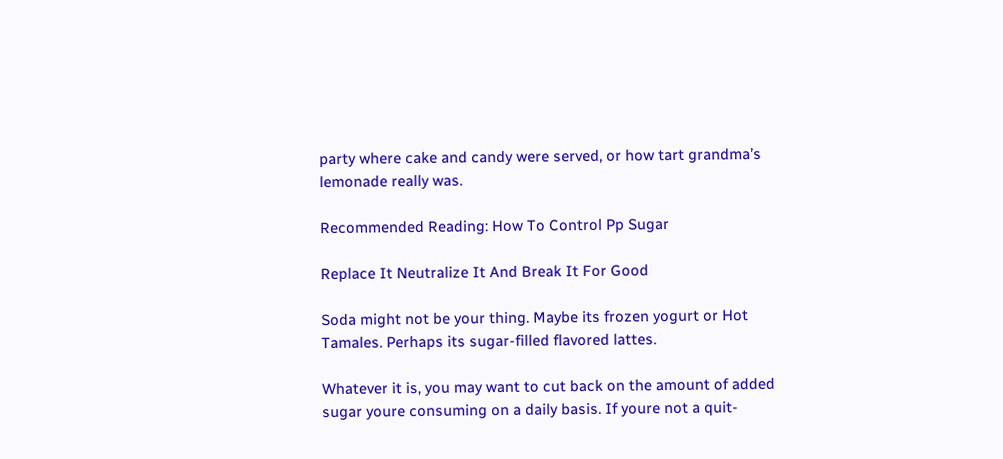party where cake and candy were served, or how tart grandma’s lemonade really was.

Recommended Reading: How To Control Pp Sugar

Replace It Neutralize It And Break It For Good

Soda might not be your thing. Maybe its frozen yogurt or Hot Tamales. Perhaps its sugar-filled flavored lattes.

Whatever it is, you may want to cut back on the amount of added sugar youre consuming on a daily basis. If youre not a quit-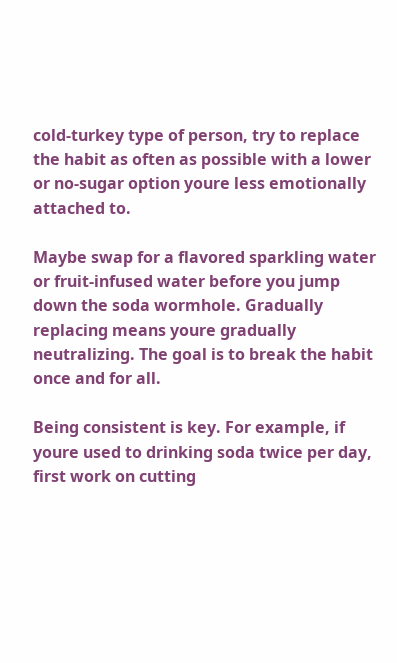cold-turkey type of person, try to replace the habit as often as possible with a lower or no-sugar option youre less emotionally attached to.

Maybe swap for a flavored sparkling water or fruit-infused water before you jump down the soda wormhole. Gradually replacing means youre gradually neutralizing. The goal is to break the habit once and for all.

Being consistent is key. For example, if youre used to drinking soda twice per day, first work on cutting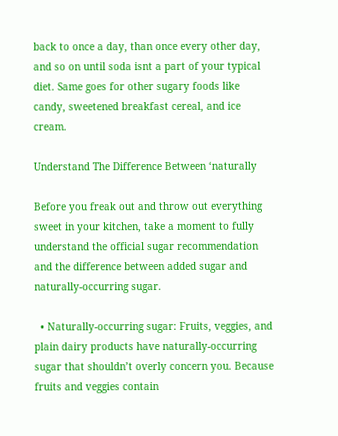back to once a day, than once every other day, and so on until soda isnt a part of your typical diet. Same goes for other sugary foods like candy, sweetened breakfast cereal, and ice cream.

Understand The Difference Between ‘naturally

Before you freak out and throw out everything sweet in your kitchen, take a moment to fully understand the official sugar recommendation and the difference between added sugar and naturally-occurring sugar.

  • Naturally-occurring sugar: Fruits, veggies, and plain dairy products have naturally-occurring sugar that shouldn’t overly concern you. Because fruits and veggies contain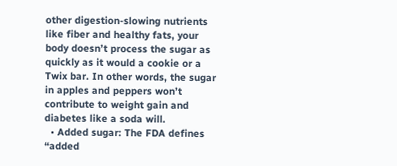other digestion-slowing nutrients like fiber and healthy fats, your body doesn’t process the sugar as quickly as it would a cookie or a Twix bar. In other words, the sugar in apples and peppers won’t contribute to weight gain and diabetes like a soda will.
  • Added sugar: The FDA defines “added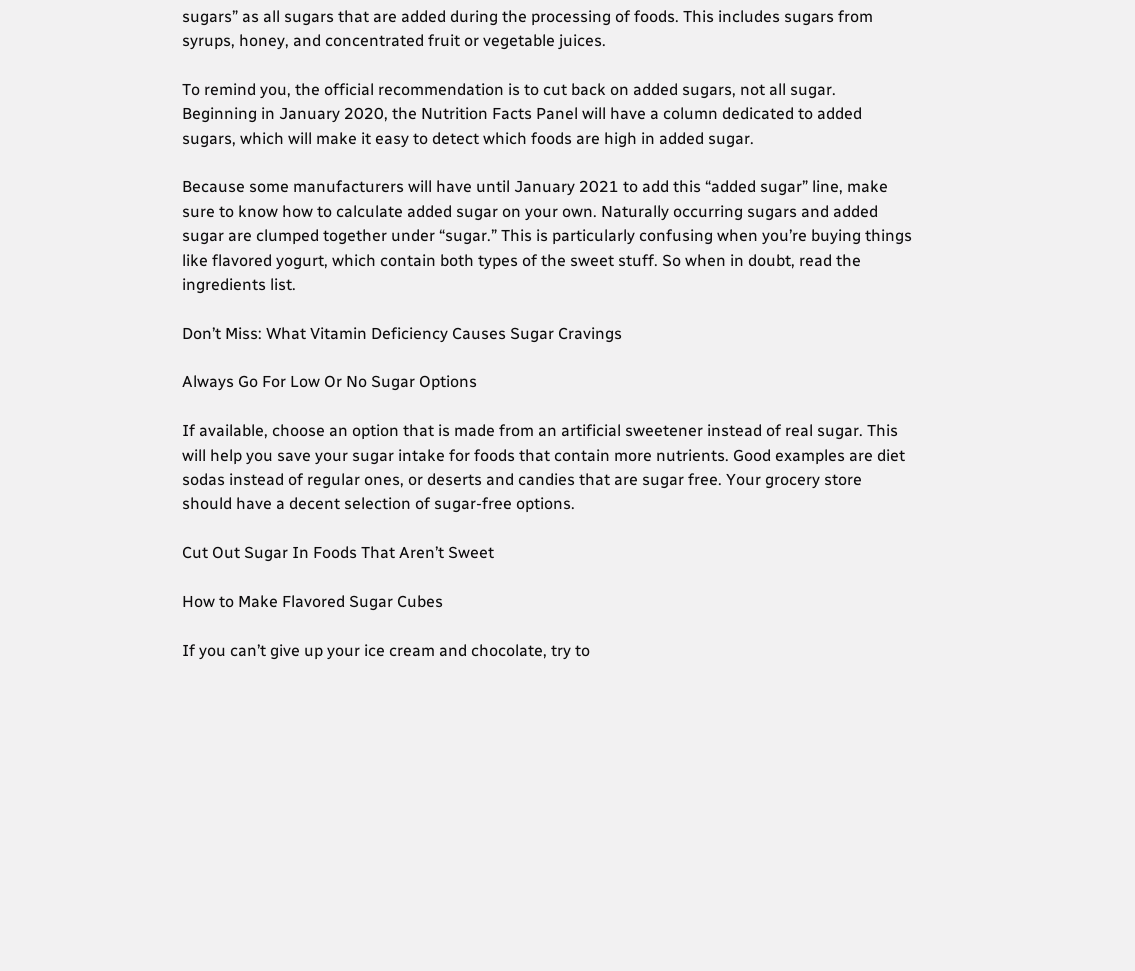sugars” as all sugars that are added during the processing of foods. This includes sugars from syrups, honey, and concentrated fruit or vegetable juices.

To remind you, the official recommendation is to cut back on added sugars, not all sugar. Beginning in January 2020, the Nutrition Facts Panel will have a column dedicated to added sugars, which will make it easy to detect which foods are high in added sugar.

Because some manufacturers will have until January 2021 to add this “added sugar” line, make sure to know how to calculate added sugar on your own. Naturally occurring sugars and added sugar are clumped together under “sugar.” This is particularly confusing when you’re buying things like flavored yogurt, which contain both types of the sweet stuff. So when in doubt, read the ingredients list.

Don’t Miss: What Vitamin Deficiency Causes Sugar Cravings

Always Go For Low Or No Sugar Options

If available, choose an option that is made from an artificial sweetener instead of real sugar. This will help you save your sugar intake for foods that contain more nutrients. Good examples are diet sodas instead of regular ones, or deserts and candies that are sugar free. Your grocery store should have a decent selection of sugar-free options.

Cut Out Sugar In Foods That Aren’t Sweet

How to Make Flavored Sugar Cubes

If you can’t give up your ice cream and chocolate, try to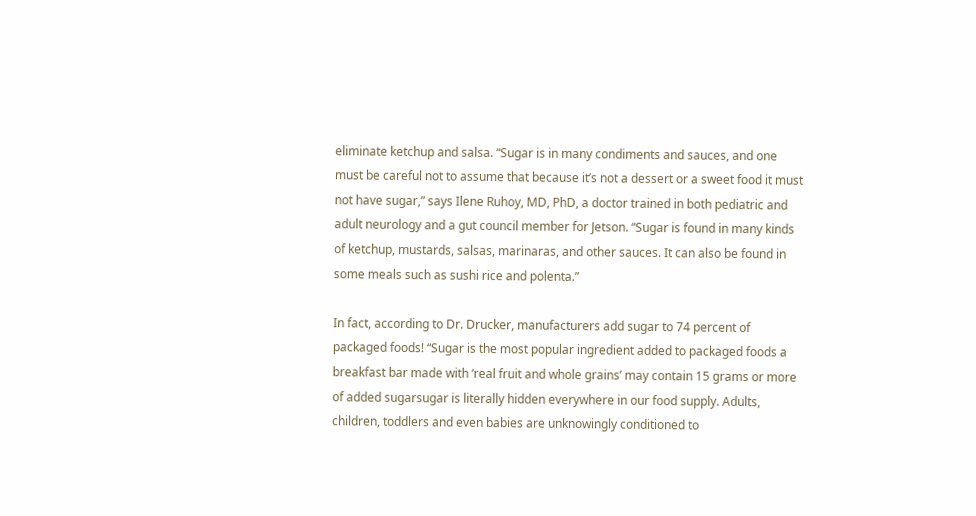eliminate ketchup and salsa. “Sugar is in many condiments and sauces, and one must be careful not to assume that because it’s not a dessert or a sweet food it must not have sugar,” says Ilene Ruhoy, MD, PhD, a doctor trained in both pediatric and adult neurology and a gut council member for Jetson. “Sugar is found in many kinds of ketchup, mustards, salsas, marinaras, and other sauces. It can also be found in some meals such as sushi rice and polenta.”

In fact, according to Dr. Drucker, manufacturers add sugar to 74 percent of packaged foods! “Sugar is the most popular ingredient added to packaged foods a breakfast bar made with ‘real fruit and whole grains’ may contain 15 grams or more of added sugarsugar is literally hidden everywhere in our food supply. Adults, children, toddlers and even babies are unknowingly conditioned to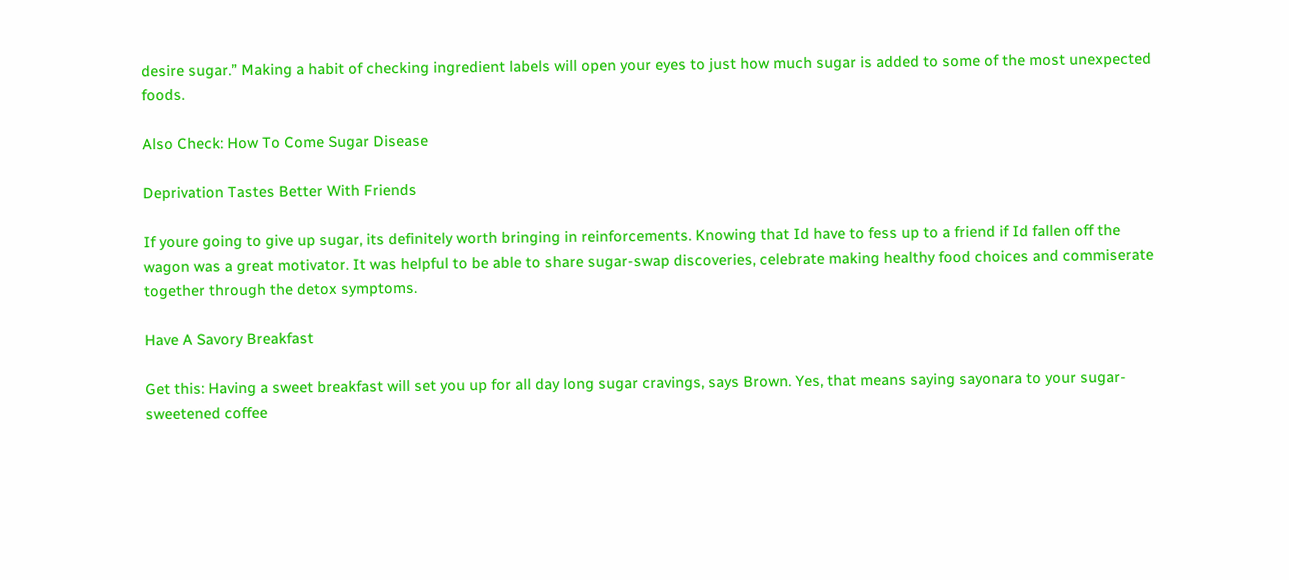desire sugar.” Making a habit of checking ingredient labels will open your eyes to just how much sugar is added to some of the most unexpected foods.

Also Check: How To Come Sugar Disease

Deprivation Tastes Better With Friends

If youre going to give up sugar, its definitely worth bringing in reinforcements. Knowing that Id have to fess up to a friend if Id fallen off the wagon was a great motivator. It was helpful to be able to share sugar-swap discoveries, celebrate making healthy food choices and commiserate together through the detox symptoms.

Have A Savory Breakfast

Get this: Having a sweet breakfast will set you up for all day long sugar cravings, says Brown. Yes, that means saying sayonara to your sugar-sweetened coffee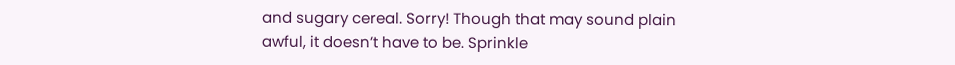and sugary cereal. Sorry! Though that may sound plain awful, it doesn’t have to be. Sprinkle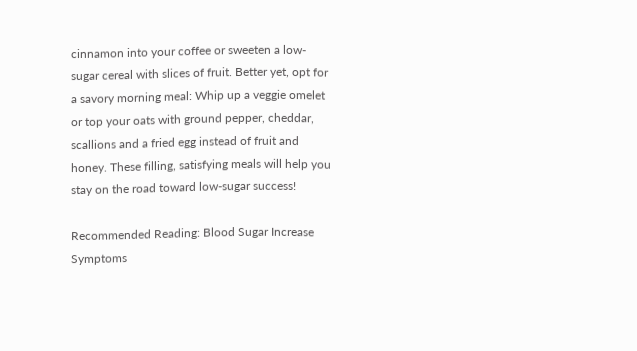cinnamon into your coffee or sweeten a low-sugar cereal with slices of fruit. Better yet, opt for a savory morning meal: Whip up a veggie omelet or top your oats with ground pepper, cheddar, scallions and a fried egg instead of fruit and honey. These filling, satisfying meals will help you stay on the road toward low-sugar success!

Recommended Reading: Blood Sugar Increase Symptoms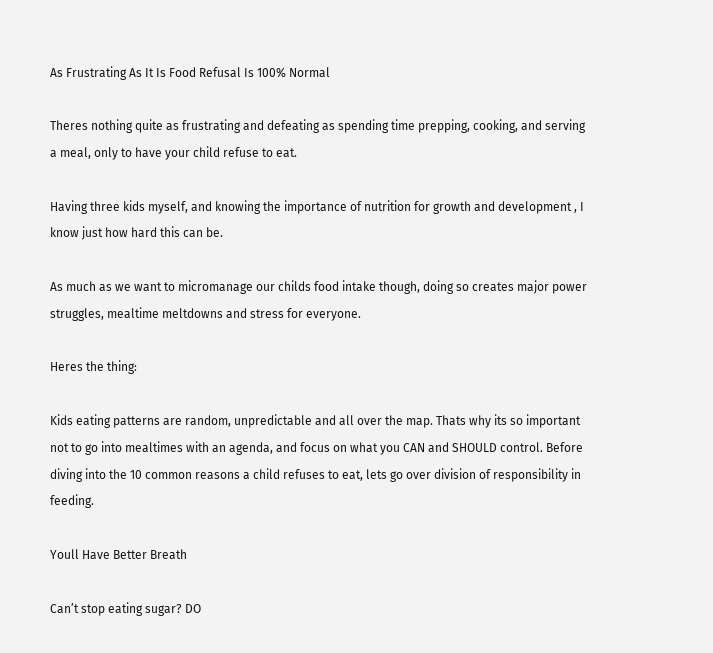As Frustrating As It Is Food Refusal Is 100% Normal

Theres nothing quite as frustrating and defeating as spending time prepping, cooking, and serving a meal, only to have your child refuse to eat.

Having three kids myself, and knowing the importance of nutrition for growth and development , I know just how hard this can be.

As much as we want to micromanage our childs food intake though, doing so creates major power struggles, mealtime meltdowns and stress for everyone.

Heres the thing:

Kids eating patterns are random, unpredictable and all over the map. Thats why its so important not to go into mealtimes with an agenda, and focus on what you CAN and SHOULD control. Before diving into the 10 common reasons a child refuses to eat, lets go over division of responsibility in feeding.

Youll Have Better Breath

Can’t stop eating sugar? DO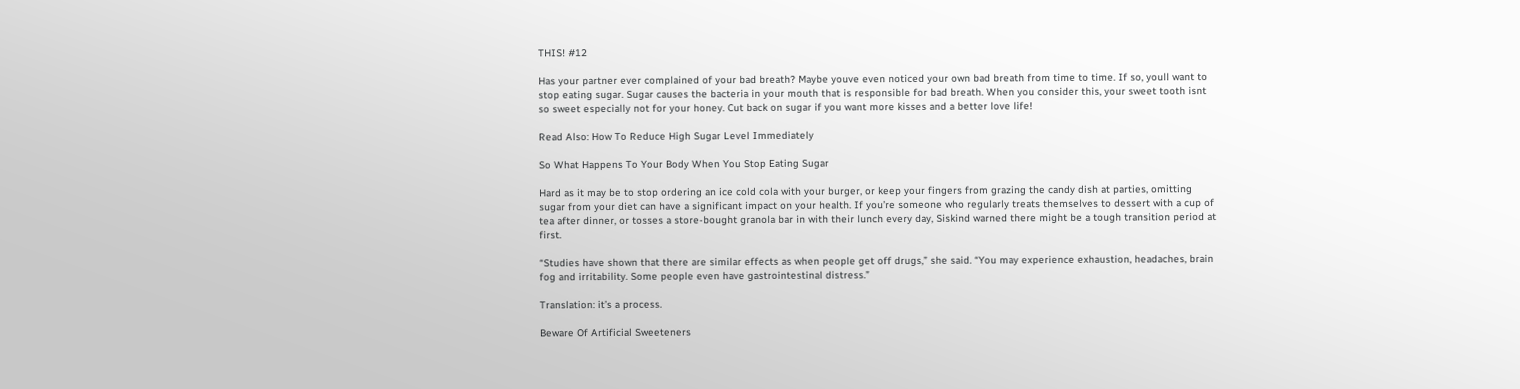THIS! #12

Has your partner ever complained of your bad breath? Maybe youve even noticed your own bad breath from time to time. If so, youll want to stop eating sugar. Sugar causes the bacteria in your mouth that is responsible for bad breath. When you consider this, your sweet tooth isnt so sweet especially not for your honey. Cut back on sugar if you want more kisses and a better love life!

Read Also: How To Reduce High Sugar Level Immediately

So What Happens To Your Body When You Stop Eating Sugar

Hard as it may be to stop ordering an ice cold cola with your burger, or keep your fingers from grazing the candy dish at parties, omitting sugar from your diet can have a significant impact on your health. If you’re someone who regularly treats themselves to dessert with a cup of tea after dinner, or tosses a store-bought granola bar in with their lunch every day, Siskind warned there might be a tough transition period at first.

“Studies have shown that there are similar effects as when people get off drugs,” she said. “You may experience exhaustion, headaches, brain fog and irritability. Some people even have gastrointestinal distress.”

Translation: it’s a process.

Beware Of Artificial Sweeteners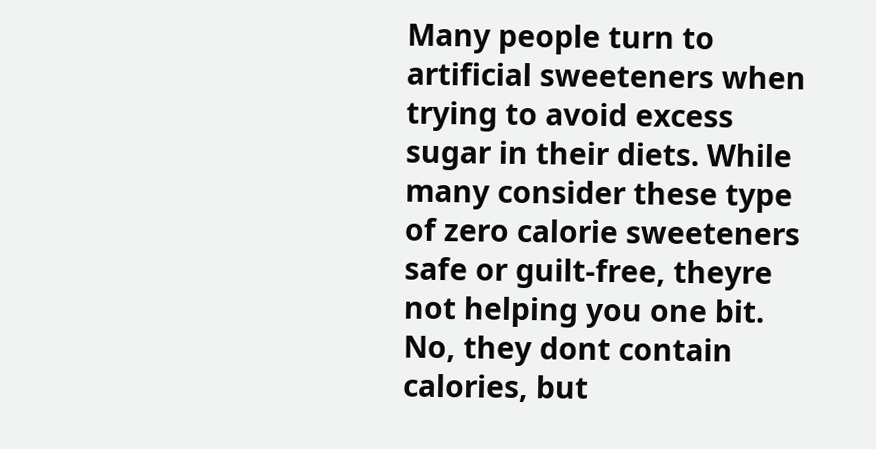Many people turn to artificial sweeteners when trying to avoid excess sugar in their diets. While many consider these type of zero calorie sweeteners safe or guilt-free, theyre not helping you one bit. No, they dont contain calories, but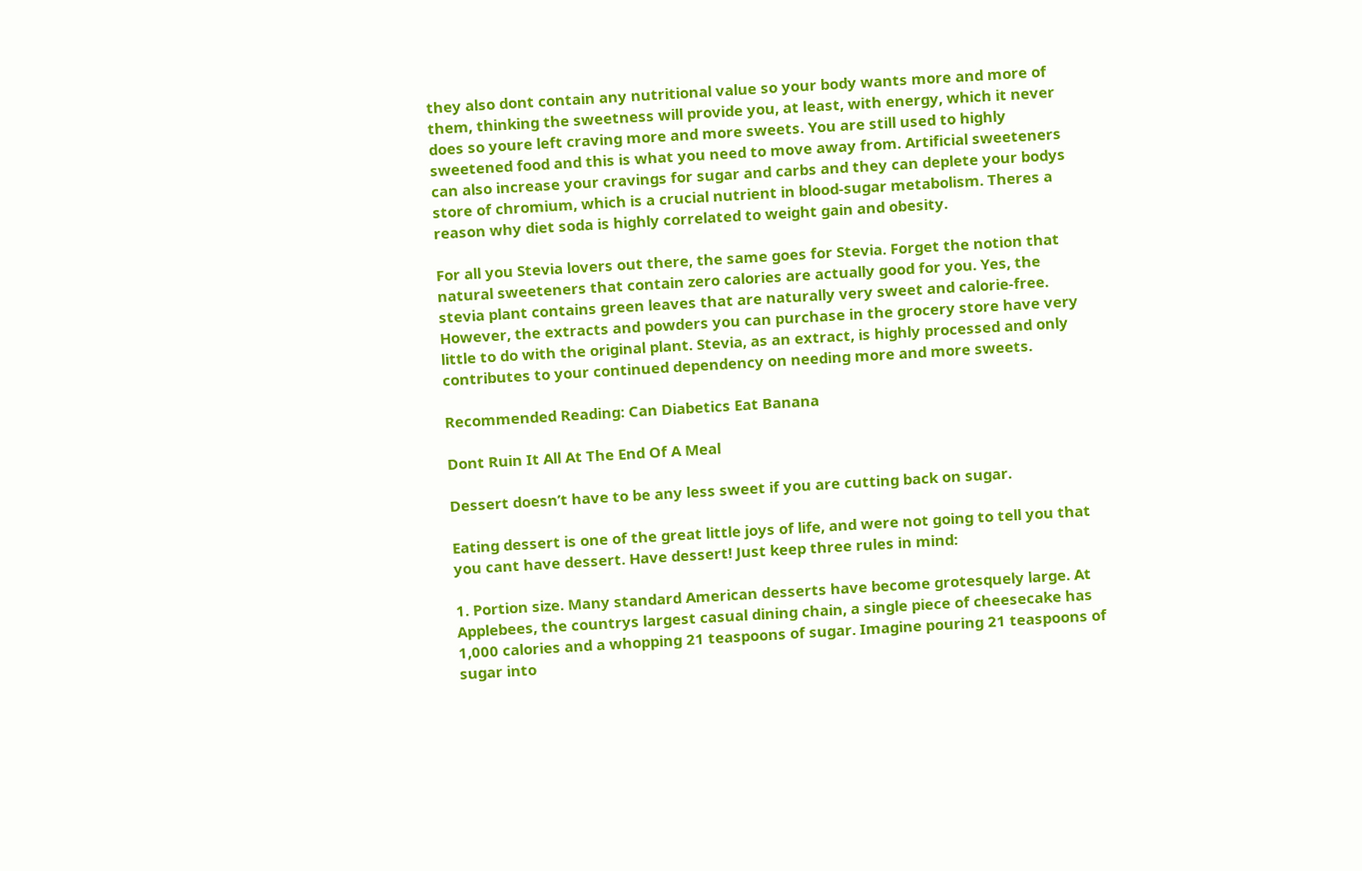they also dont contain any nutritional value so your body wants more and more of them, thinking the sweetness will provide you, at least, with energy, which it never does so youre left craving more and more sweets. You are still used to highly sweetened food and this is what you need to move away from. Artificial sweeteners can also increase your cravings for sugar and carbs and they can deplete your bodys store of chromium, which is a crucial nutrient in blood-sugar metabolism. Theres a reason why diet soda is highly correlated to weight gain and obesity.

For all you Stevia lovers out there, the same goes for Stevia. Forget the notion that natural sweeteners that contain zero calories are actually good for you. Yes, the stevia plant contains green leaves that are naturally very sweet and calorie-free. However, the extracts and powders you can purchase in the grocery store have very little to do with the original plant. Stevia, as an extract, is highly processed and only contributes to your continued dependency on needing more and more sweets.

Recommended Reading: Can Diabetics Eat Banana

Dont Ruin It All At The End Of A Meal

Dessert doesn’t have to be any less sweet if you are cutting back on sugar.

Eating dessert is one of the great little joys of life, and were not going to tell you that you cant have dessert. Have dessert! Just keep three rules in mind:

1. Portion size. Many standard American desserts have become grotesquely large. At Applebees, the countrys largest casual dining chain, a single piece of cheesecake has 1,000 calories and a whopping 21 teaspoons of sugar. Imagine pouring 21 teaspoons of sugar into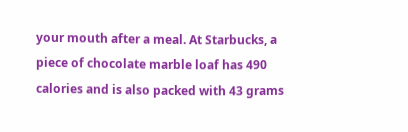your mouth after a meal. At Starbucks, a piece of chocolate marble loaf has 490 calories and is also packed with 43 grams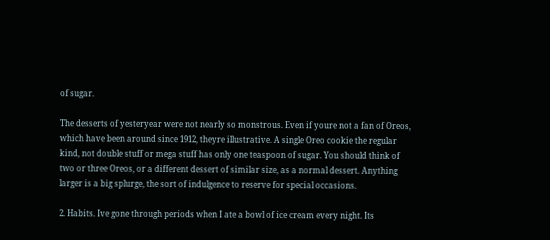of sugar.

The desserts of yesteryear were not nearly so monstrous. Even if youre not a fan of Oreos, which have been around since 1912, theyre illustrative. A single Oreo cookie the regular kind, not double stuff or mega stuff has only one teaspoon of sugar. You should think of two or three Oreos, or a different dessert of similar size, as a normal dessert. Anything larger is a big splurge, the sort of indulgence to reserve for special occasions.

2. Habits. Ive gone through periods when I ate a bowl of ice cream every night. Its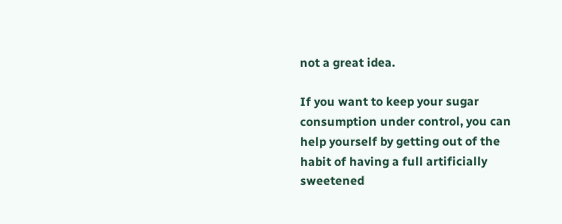not a great idea.

If you want to keep your sugar consumption under control, you can help yourself by getting out of the habit of having a full artificially sweetened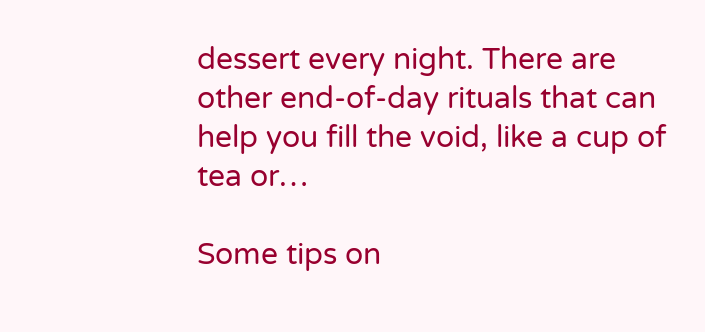dessert every night. There are other end-of-day rituals that can help you fill the void, like a cup of tea or…

Some tips on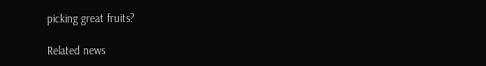picking great fruits?

Related news